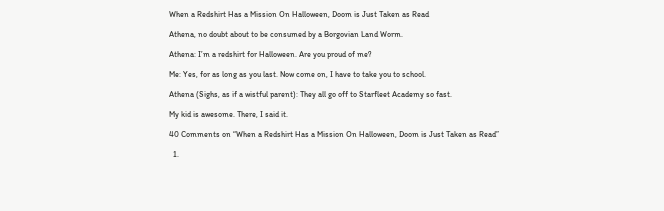When a Redshirt Has a Mission On Halloween, Doom is Just Taken as Read

Athena, no doubt about to be consumed by a Borgovian Land Worm.

Athena: I’m a redshirt for Halloween. Are you proud of me?

Me: Yes, for as long as you last. Now come on, I have to take you to school.

Athena (Sighs, as if a wistful parent): They all go off to Starfleet Academy so fast.

My kid is awesome. There, I said it.

40 Comments on “When a Redshirt Has a Mission On Halloween, Doom is Just Taken as Read”

  1.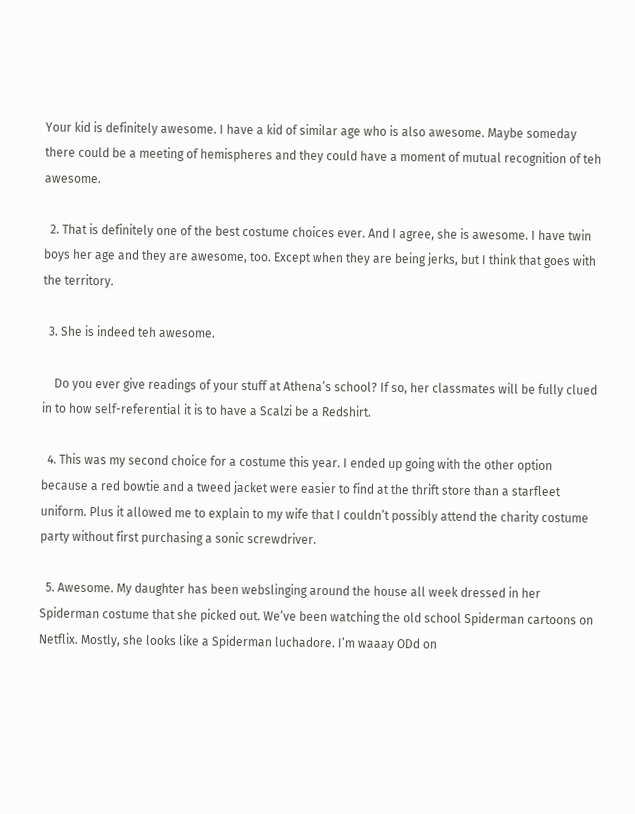Your kid is definitely awesome. I have a kid of similar age who is also awesome. Maybe someday there could be a meeting of hemispheres and they could have a moment of mutual recognition of teh awesome.

  2. That is definitely one of the best costume choices ever. And I agree, she is awesome. I have twin boys her age and they are awesome, too. Except when they are being jerks, but I think that goes with the territory.

  3. She is indeed teh awesome.

    Do you ever give readings of your stuff at Athena’s school? If so, her classmates will be fully clued in to how self-referential it is to have a Scalzi be a Redshirt.

  4. This was my second choice for a costume this year. I ended up going with the other option because a red bowtie and a tweed jacket were easier to find at the thrift store than a starfleet uniform. Plus it allowed me to explain to my wife that I couldn’t possibly attend the charity costume party without first purchasing a sonic screwdriver.

  5. Awesome. My daughter has been webslinging around the house all week dressed in her Spiderman costume that she picked out. We’ve been watching the old school Spiderman cartoons on Netflix. Mostly, she looks like a Spiderman luchadore. I’m waaay ODd on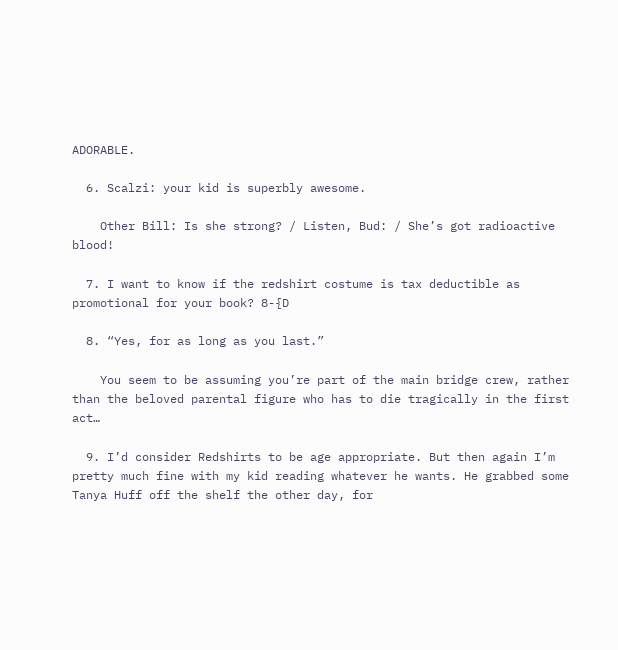ADORABLE.

  6. Scalzi: your kid is superbly awesome.

    Other Bill: Is she strong? / Listen, Bud: / She’s got radioactive blood!

  7. I want to know if the redshirt costume is tax deductible as promotional for your book? 8-{D

  8. “Yes, for as long as you last.”

    You seem to be assuming you’re part of the main bridge crew, rather than the beloved parental figure who has to die tragically in the first act…

  9. I’d consider Redshirts to be age appropriate. But then again I’m pretty much fine with my kid reading whatever he wants. He grabbed some Tanya Huff off the shelf the other day, for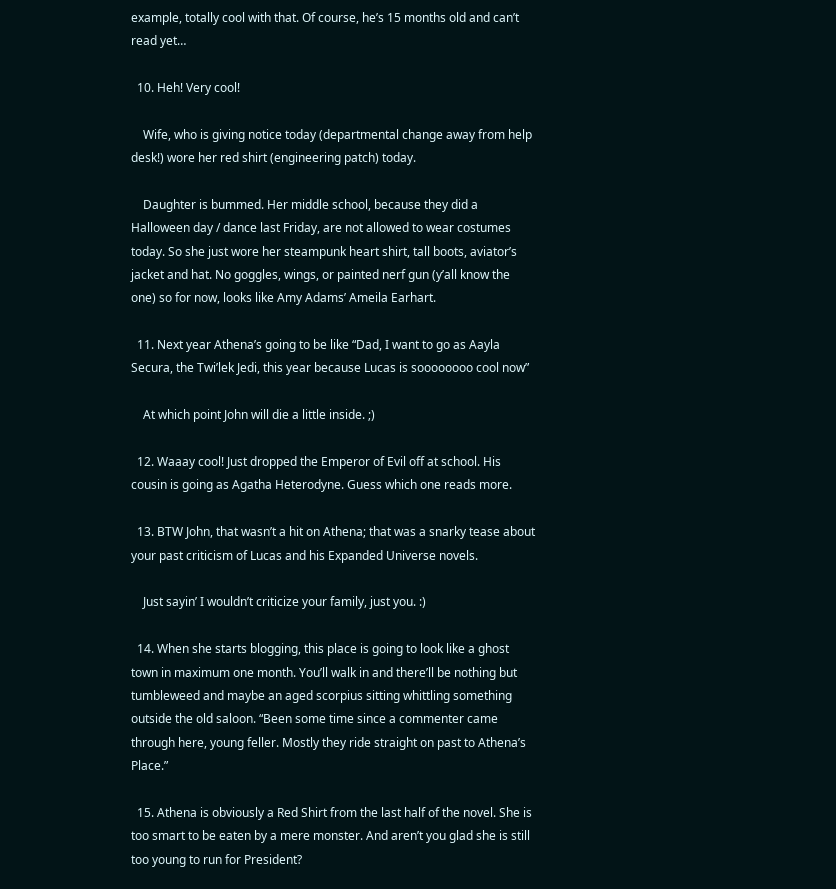example, totally cool with that. Of course, he’s 15 months old and can’t read yet…

  10. Heh! Very cool!

    Wife, who is giving notice today (departmental change away from help desk!) wore her red shirt (engineering patch) today.

    Daughter is bummed. Her middle school, because they did a Halloween day / dance last Friday, are not allowed to wear costumes today. So she just wore her steampunk heart shirt, tall boots, aviator’s jacket and hat. No goggles, wings, or painted nerf gun (y’all know the one) so for now, looks like Amy Adams’ Ameila Earhart.

  11. Next year Athena’s going to be like “Dad, I want to go as Aayla Secura, the Twi’lek Jedi, this year because Lucas is soooooooo cool now”

    At which point John will die a little inside. ;)

  12. Waaay cool! Just dropped the Emperor of Evil off at school. His cousin is going as Agatha Heterodyne. Guess which one reads more.

  13. BTW John, that wasn’t a hit on Athena; that was a snarky tease about your past criticism of Lucas and his Expanded Universe novels.

    Just sayin’ I wouldn’t criticize your family, just you. :)

  14. When she starts blogging, this place is going to look like a ghost town in maximum one month. You’ll walk in and there’ll be nothing but tumbleweed and maybe an aged scorpius sitting whittling something outside the old saloon. “Been some time since a commenter came through here, young feller. Mostly they ride straight on past to Athena’s Place.”

  15. Athena is obviously a Red Shirt from the last half of the novel. She is too smart to be eaten by a mere monster. And aren’t you glad she is still too young to run for President?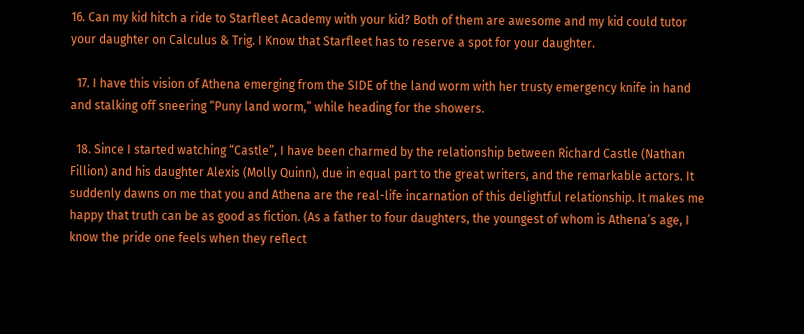16. Can my kid hitch a ride to Starfleet Academy with your kid? Both of them are awesome and my kid could tutor your daughter on Calculus & Trig. I Know that Starfleet has to reserve a spot for your daughter.

  17. I have this vision of Athena emerging from the SIDE of the land worm with her trusty emergency knife in hand and stalking off sneering “Puny land worm,” while heading for the showers.

  18. Since I started watching “Castle”, I have been charmed by the relationship between Richard Castle (Nathan Fillion) and his daughter Alexis (Molly Quinn), due in equal part to the great writers, and the remarkable actors. It suddenly dawns on me that you and Athena are the real-life incarnation of this delightful relationship. It makes me happy that truth can be as good as fiction. (As a father to four daughters, the youngest of whom is Athena’s age, I know the pride one feels when they reflect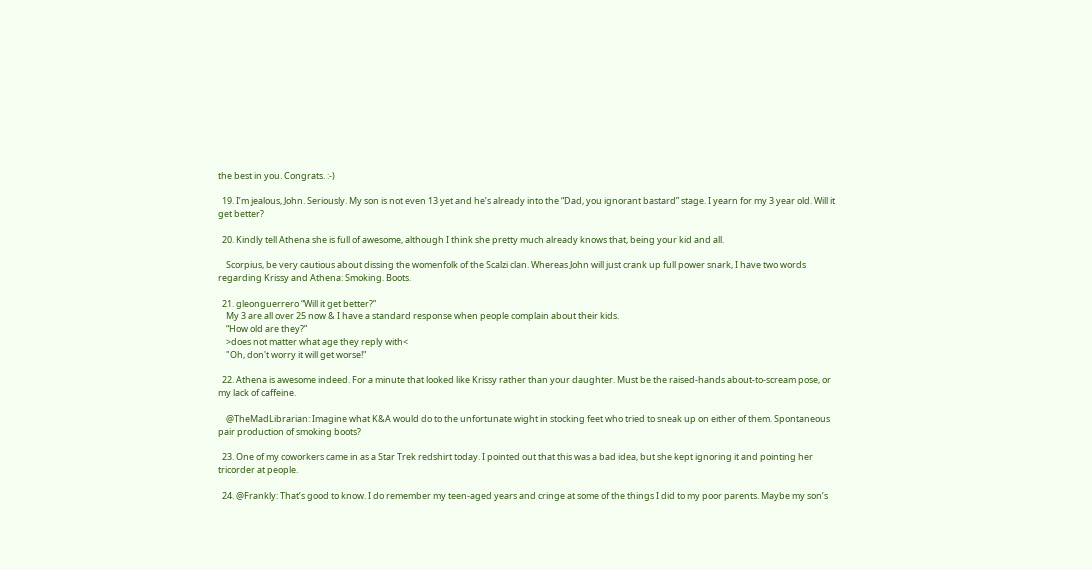the best in you. Congrats. :-)

  19. I’m jealous, John. Seriously. My son is not even 13 yet and he’s already into the “Dad, you ignorant bastard” stage. I yearn for my 3 year old. Will it get better?

  20. Kindly tell Athena she is full of awesome, although I think she pretty much already knows that, being your kid and all.

    Scorpius, be very cautious about dissing the womenfolk of the Scalzi clan. Whereas John will just crank up full power snark, I have two words regarding Krissy and Athena: Smoking. Boots.

  21. gleonguerrero “Will it get better?”
    My 3 are all over 25 now & I have a standard response when people complain about their kids.
    “How old are they?”
    >does not matter what age they reply with<
    "Oh, don't worry it will get worse!"

  22. Athena is awesome indeed. For a minute that looked like Krissy rather than your daughter. Must be the raised-hands about-to-scream pose, or my lack of caffeine.

    @TheMadLibrarian: Imagine what K&A would do to the unfortunate wight in stocking feet who tried to sneak up on either of them. Spontaneous pair production of smoking boots?

  23. One of my coworkers came in as a Star Trek redshirt today. I pointed out that this was a bad idea, but she kept ignoring it and pointing her tricorder at people.

  24. @Frankly: That’s good to know. I do remember my teen-aged years and cringe at some of the things I did to my poor parents. Maybe my son’s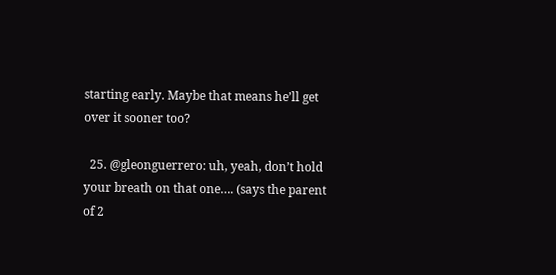starting early. Maybe that means he’ll get over it sooner too?

  25. @gleonguerrero: uh, yeah, don’t hold your breath on that one…. (says the parent of 2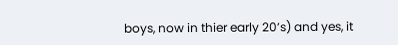boys, now in thier early 20’s) and yes, it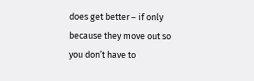does get better – if only because they move out so you don’t have to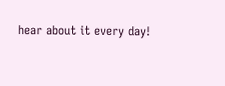hear about it every day!